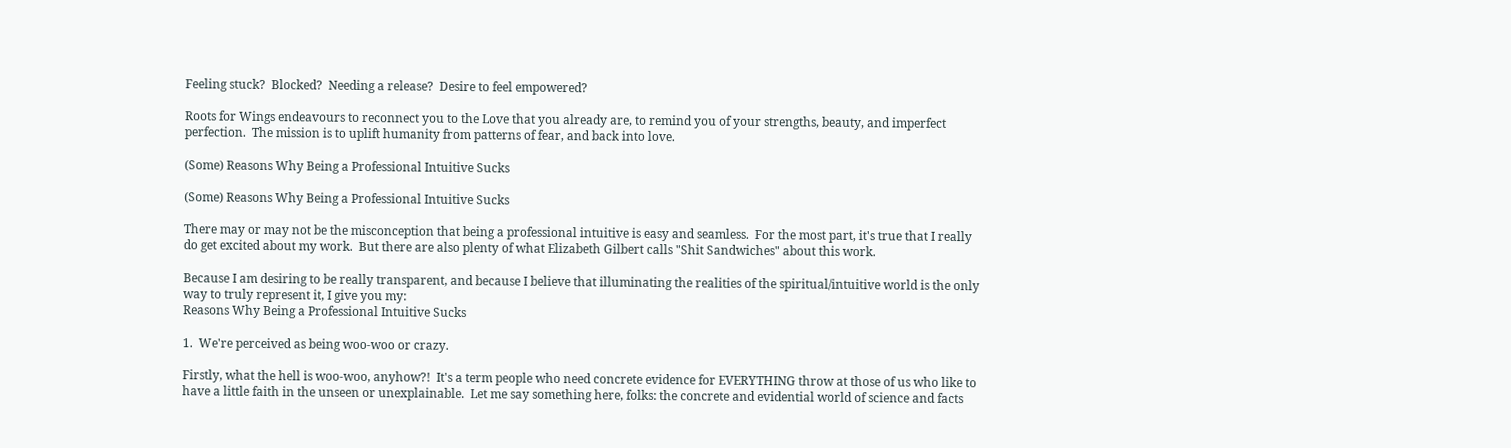Feeling stuck?  Blocked?  Needing a release?  Desire to feel empowered?

Roots for Wings endeavours to reconnect you to the Love that you already are, to remind you of your strengths, beauty, and imperfect perfection.  The mission is to uplift humanity from patterns of fear, and back into love.

(Some) Reasons Why Being a Professional Intuitive Sucks

(Some) Reasons Why Being a Professional Intuitive Sucks

There may or may not be the misconception that being a professional intuitive is easy and seamless.  For the most part, it's true that I really do get excited about my work.  But there are also plenty of what Elizabeth Gilbert calls "Shit Sandwiches" about this work.

Because I am desiring to be really transparent, and because I believe that illuminating the realities of the spiritual/intuitive world is the only way to truly represent it, I give you my:
Reasons Why Being a Professional Intuitive Sucks

1.  We're perceived as being woo-woo or crazy.

Firstly, what the hell is woo-woo, anyhow?!  It's a term people who need concrete evidence for EVERYTHING throw at those of us who like to have a little faith in the unseen or unexplainable.  Let me say something here, folks: the concrete and evidential world of science and facts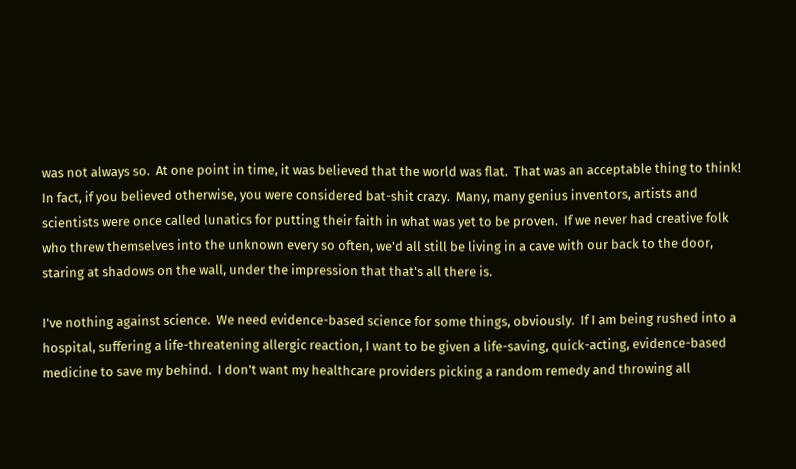was not always so.  At one point in time, it was believed that the world was flat.  That was an acceptable thing to think!  In fact, if you believed otherwise, you were considered bat-shit crazy.  Many, many genius inventors, artists and scientists were once called lunatics for putting their faith in what was yet to be proven.  If we never had creative folk who threw themselves into the unknown every so often, we'd all still be living in a cave with our back to the door, staring at shadows on the wall, under the impression that that's all there is.

I've nothing against science.  We need evidence-based science for some things, obviously.  If I am being rushed into a hospital, suffering a life-threatening allergic reaction, I want to be given a life-saving, quick-acting, evidence-based medicine to save my behind.  I don't want my healthcare providers picking a random remedy and throwing all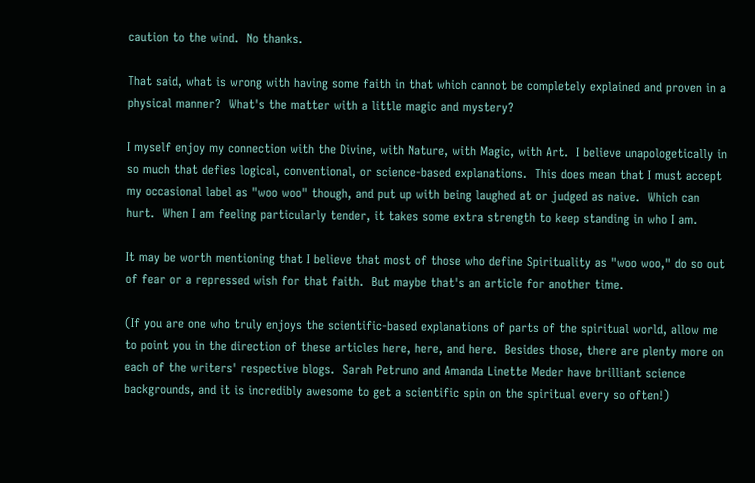caution to the wind.  No thanks.

That said, what is wrong with having some faith in that which cannot be completely explained and proven in a physical manner?  What's the matter with a little magic and mystery?

I myself enjoy my connection with the Divine, with Nature, with Magic, with Art.  I believe unapologetically in so much that defies logical, conventional, or science-based explanations.  This does mean that I must accept my occasional label as "woo woo" though, and put up with being laughed at or judged as naive.  Which can hurt.  When I am feeling particularly tender, it takes some extra strength to keep standing in who I am.

It may be worth mentioning that I believe that most of those who define Spirituality as "woo woo," do so out of fear or a repressed wish for that faith.  But maybe that's an article for another time.

(If you are one who truly enjoys the scientific-based explanations of parts of the spiritual world, allow me to point you in the direction of these articles here, here, and here.  Besides those, there are plenty more on each of the writers' respective blogs.  Sarah Petruno and Amanda Linette Meder have brilliant science backgrounds, and it is incredibly awesome to get a scientific spin on the spiritual every so often!)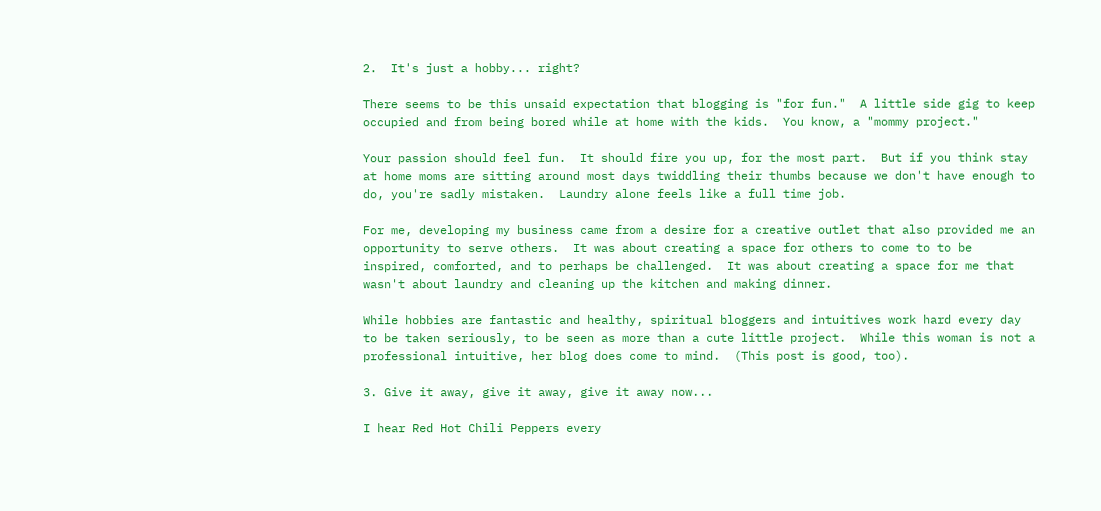2.  It's just a hobby... right?

There seems to be this unsaid expectation that blogging is "for fun."  A little side gig to keep occupied and from being bored while at home with the kids.  You know, a "mommy project."

Your passion should feel fun.  It should fire you up, for the most part.  But if you think stay at home moms are sitting around most days twiddling their thumbs because we don't have enough to do, you're sadly mistaken.  Laundry alone feels like a full time job.

For me, developing my business came from a desire for a creative outlet that also provided me an opportunity to serve others.  It was about creating a space for others to come to to be inspired, comforted, and to perhaps be challenged.  It was about creating a space for me that wasn't about laundry and cleaning up the kitchen and making dinner.

While hobbies are fantastic and healthy, spiritual bloggers and intuitives work hard every day to be taken seriously, to be seen as more than a cute little project.  While this woman is not a professional intuitive, her blog does come to mind.  (This post is good, too).

3. Give it away, give it away, give it away now...

I hear Red Hot Chili Peppers every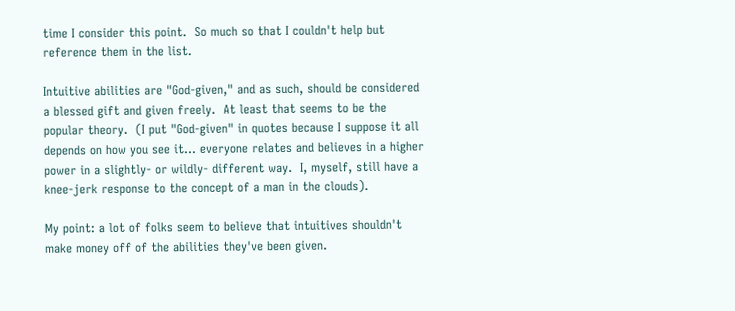time I consider this point.  So much so that I couldn't help but reference them in the list.

Intuitive abilities are "God-given," and as such, should be considered a blessed gift and given freely.  At least that seems to be the popular theory.  (I put "God-given" in quotes because I suppose it all depends on how you see it... everyone relates and believes in a higher power in a slightly- or wildly- different way.  I, myself, still have a knee-jerk response to the concept of a man in the clouds).

My point: a lot of folks seem to believe that intuitives shouldn't make money off of the abilities they've been given.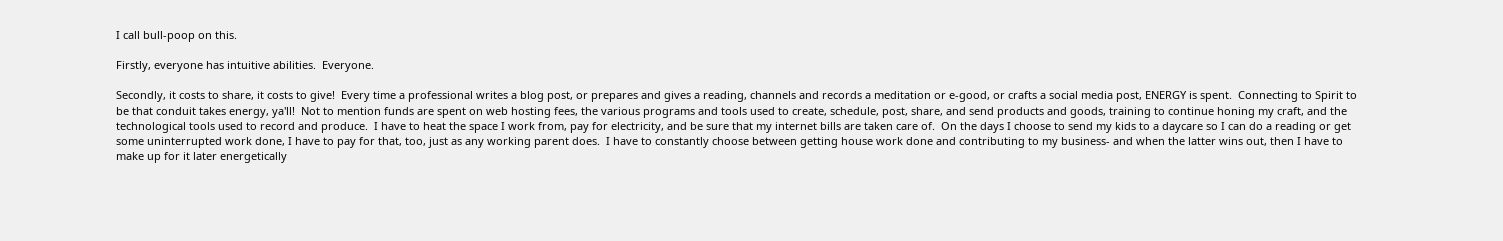I call bull-poop on this.

Firstly, everyone has intuitive abilities.  Everyone.

Secondly, it costs to share, it costs to give!  Every time a professional writes a blog post, or prepares and gives a reading, channels and records a meditation or e-good, or crafts a social media post, ENERGY is spent.  Connecting to Spirit to be that conduit takes energy, ya'll!  Not to mention funds are spent on web hosting fees, the various programs and tools used to create, schedule, post, share, and send products and goods, training to continue honing my craft, and the technological tools used to record and produce.  I have to heat the space I work from, pay for electricity, and be sure that my internet bills are taken care of.  On the days I choose to send my kids to a daycare so I can do a reading or get some uninterrupted work done, I have to pay for that, too, just as any working parent does.  I have to constantly choose between getting house work done and contributing to my business- and when the latter wins out, then I have to make up for it later energetically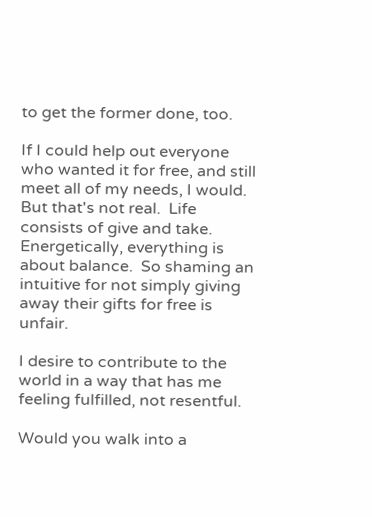to get the former done, too.

If I could help out everyone who wanted it for free, and still meet all of my needs, I would.  But that's not real.  Life consists of give and take.  Energetically, everything is about balance.  So shaming an intuitive for not simply giving away their gifts for free is unfair.

I desire to contribute to the world in a way that has me feeling fulfilled, not resentful.

Would you walk into a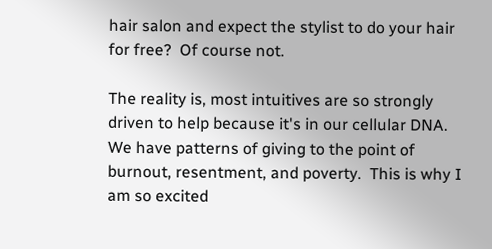hair salon and expect the stylist to do your hair for free?  Of course not.

The reality is, most intuitives are so strongly driven to help because it's in our cellular DNA.  We have patterns of giving to the point of burnout, resentment, and poverty.  This is why I am so excited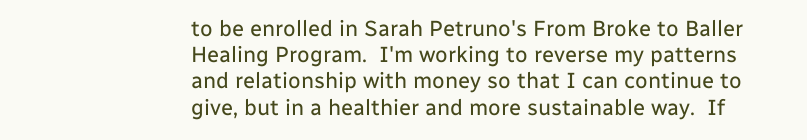to be enrolled in Sarah Petruno's From Broke to Baller Healing Program.  I'm working to reverse my patterns and relationship with money so that I can continue to give, but in a healthier and more sustainable way.  If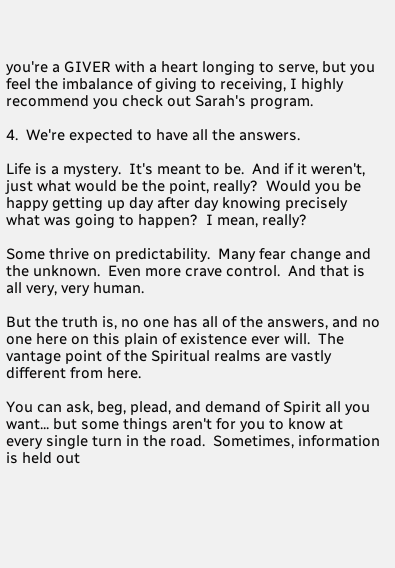you're a GIVER with a heart longing to serve, but you feel the imbalance of giving to receiving, I highly recommend you check out Sarah's program.

4.  We're expected to have all the answers.

Life is a mystery.  It's meant to be.  And if it weren't, just what would be the point, really?  Would you be happy getting up day after day knowing precisely what was going to happen?  I mean, really?

Some thrive on predictability.  Many fear change and the unknown.  Even more crave control.  And that is all very, very human.

But the truth is, no one has all of the answers, and no one here on this plain of existence ever will.  The vantage point of the Spiritual realms are vastly different from here.

You can ask, beg, plead, and demand of Spirit all you want... but some things aren't for you to know at every single turn in the road.  Sometimes, information is held out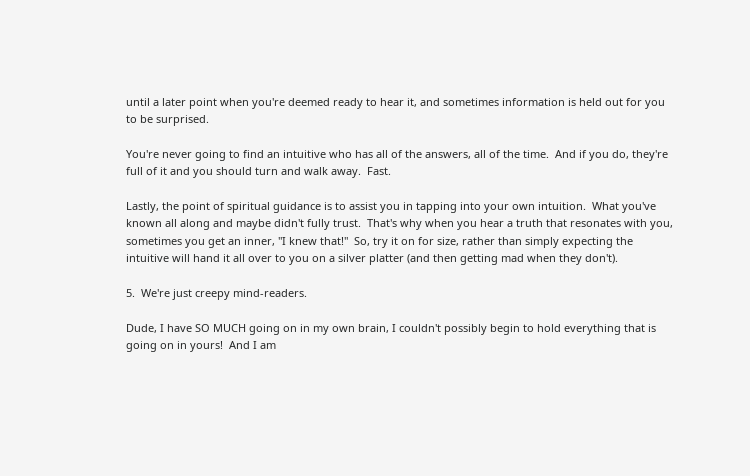until a later point when you're deemed ready to hear it, and sometimes information is held out for you to be surprised.

You're never going to find an intuitive who has all of the answers, all of the time.  And if you do, they're full of it and you should turn and walk away.  Fast.

Lastly, the point of spiritual guidance is to assist you in tapping into your own intuition.  What you've known all along and maybe didn't fully trust.  That's why when you hear a truth that resonates with you, sometimes you get an inner, "I knew that!"  So, try it on for size, rather than simply expecting the intuitive will hand it all over to you on a silver platter (and then getting mad when they don't).

5.  We're just creepy mind-readers.

Dude, I have SO MUCH going on in my own brain, I couldn't possibly begin to hold everything that is going on in yours!  And I am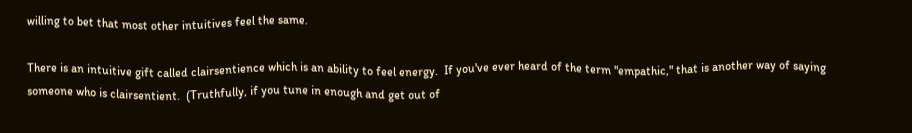willing to bet that most other intuitives feel the same.

There is an intuitive gift called clairsentience which is an ability to feel energy.  If you've ever heard of the term "empathic," that is another way of saying someone who is clairsentient.  (Truthfully, if you tune in enough and get out of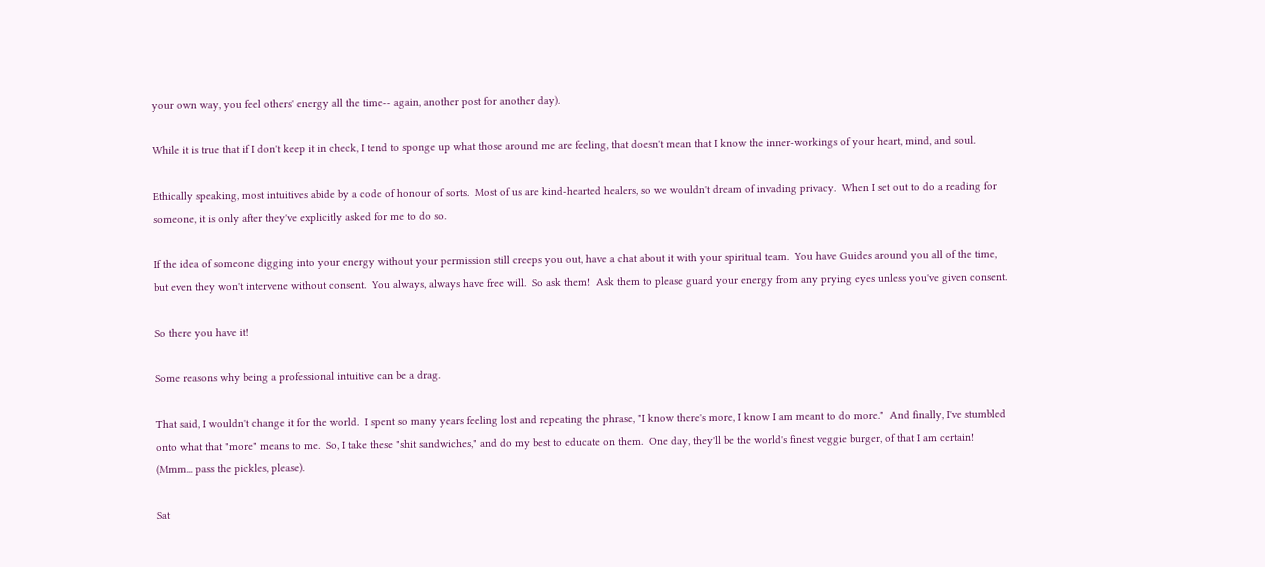your own way, you feel others' energy all the time-- again, another post for another day).

While it is true that if I don't keep it in check, I tend to sponge up what those around me are feeling, that doesn't mean that I know the inner-workings of your heart, mind, and soul.

Ethically speaking, most intuitives abide by a code of honour of sorts.  Most of us are kind-hearted healers, so we wouldn't dream of invading privacy.  When I set out to do a reading for someone, it is only after they've explicitly asked for me to do so.

If the idea of someone digging into your energy without your permission still creeps you out, have a chat about it with your spiritual team.  You have Guides around you all of the time, but even they won't intervene without consent.  You always, always have free will.  So ask them!  Ask them to please guard your energy from any prying eyes unless you've given consent.

So there you have it!

Some reasons why being a professional intuitive can be a drag.

That said, I wouldn't change it for the world.  I spent so many years feeling lost and repeating the phrase, "I know there's more, I know I am meant to do more."  And finally, I've stumbled onto what that "more" means to me.  So, I take these "shit sandwiches," and do my best to educate on them.  One day, they'll be the world's finest veggie burger, of that I am certain!  (Mmm... pass the pickles, please).

Sat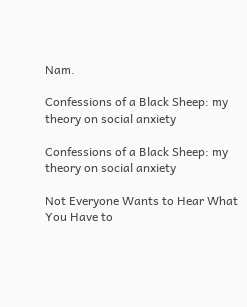Nam.

Confessions of a Black Sheep: my theory on social anxiety

Confessions of a Black Sheep: my theory on social anxiety

Not Everyone Wants to Hear What You Have to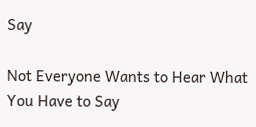Say

Not Everyone Wants to Hear What You Have to Say